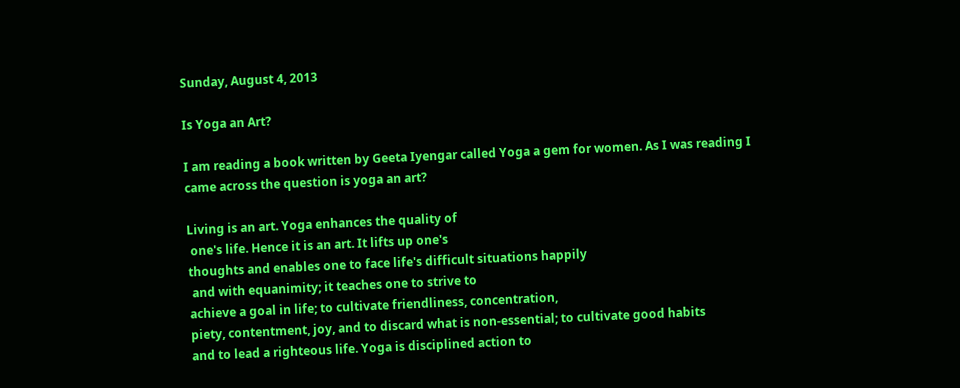Sunday, August 4, 2013

Is Yoga an Art?

I am reading a book written by Geeta Iyengar called Yoga a gem for women. As I was reading I came across the question is yoga an art?

Living is an art. Yoga enhances the quality of
 one's life. Hence it is an art. It lifts up one's
thoughts and enables one to face life's difficult situations happily
 and with equanimity; it teaches one to strive to
achieve a goal in life; to cultivate friendliness, concentration,
piety, contentment, joy, and to discard what is non-essential; to cultivate good habits
and to lead a righteous life. Yoga is disciplined action to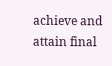achieve and attain final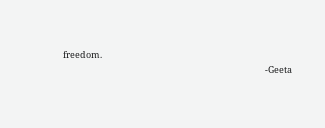freedom.
                                                                                                     -Geeta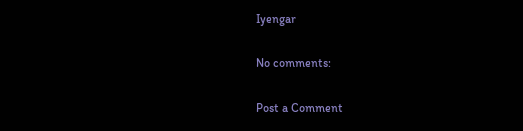Iyengar

No comments:

Post a Comment